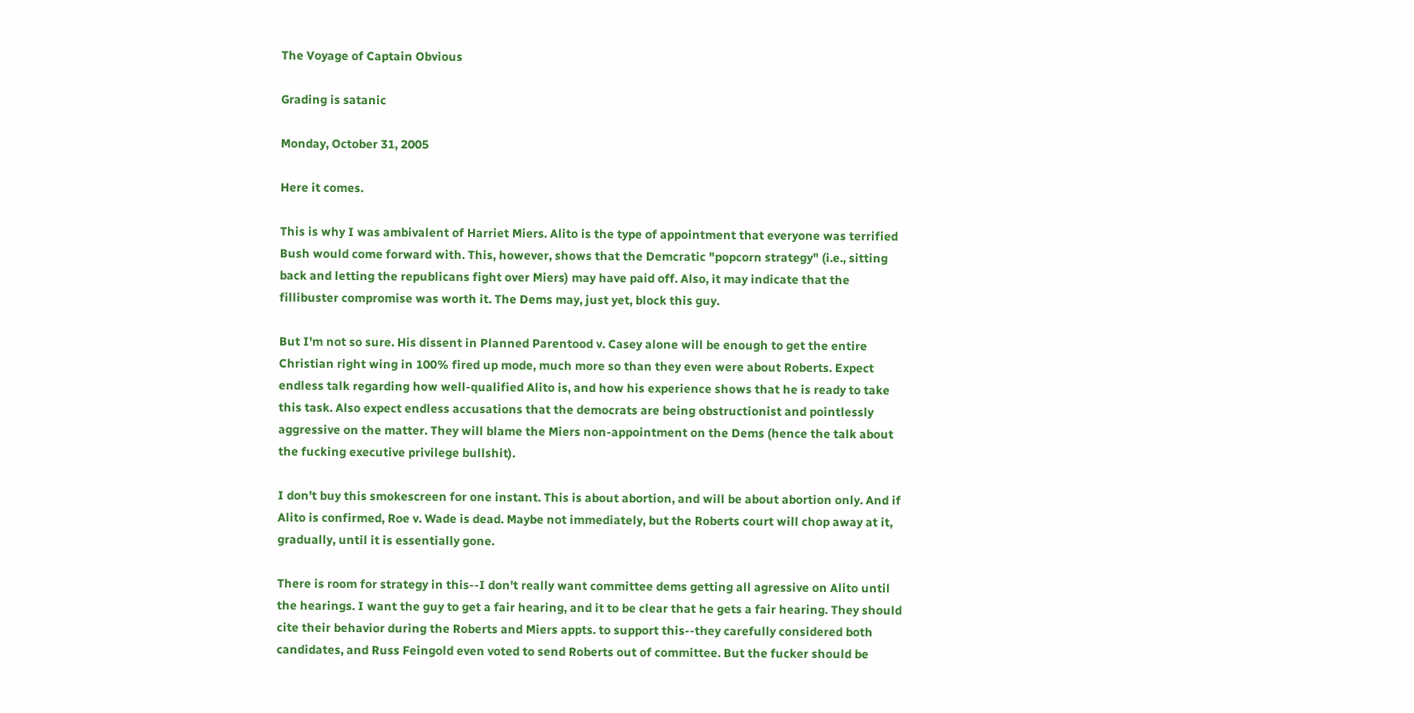The Voyage of Captain Obvious

Grading is satanic

Monday, October 31, 2005

Here it comes.

This is why I was ambivalent of Harriet Miers. Alito is the type of appointment that everyone was terrified Bush would come forward with. This, however, shows that the Demcratic "popcorn strategy" (i.e., sitting back and letting the republicans fight over Miers) may have paid off. Also, it may indicate that the fillibuster compromise was worth it. The Dems may, just yet, block this guy.

But I'm not so sure. His dissent in Planned Parentood v. Casey alone will be enough to get the entire Christian right wing in 100% fired up mode, much more so than they even were about Roberts. Expect endless talk regarding how well-qualified Alito is, and how his experience shows that he is ready to take this task. Also expect endless accusations that the democrats are being obstructionist and pointlessly aggressive on the matter. They will blame the Miers non-appointment on the Dems (hence the talk about the fucking executive privilege bullshit).

I don't buy this smokescreen for one instant. This is about abortion, and will be about abortion only. And if Alito is confirmed, Roe v. Wade is dead. Maybe not immediately, but the Roberts court will chop away at it, gradually, until it is essentially gone.

There is room for strategy in this--I don't really want committee dems getting all agressive on Alito until the hearings. I want the guy to get a fair hearing, and it to be clear that he gets a fair hearing. They should cite their behavior during the Roberts and Miers appts. to support this--they carefully considered both candidates, and Russ Feingold even voted to send Roberts out of committee. But the fucker should be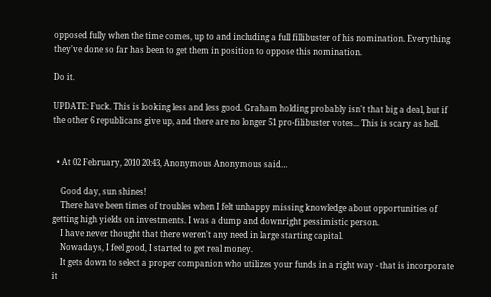opposed fully when the time comes, up to and including a full fillibuster of his nomination. Everything they've done so far has been to get them in position to oppose this nomination.

Do it.

UPDATE: Fuck. This is looking less and less good. Graham holding probably isn't that big a deal, but if the other 6 republicans give up, and there are no longer 51 pro-filibuster votes... This is scary as hell.


  • At 02 February, 2010 20:43, Anonymous Anonymous said…

    Good day, sun shines!
    There have been times of troubles when I felt unhappy missing knowledge about opportunities of getting high yields on investments. I was a dump and downright pessimistic person.
    I have never thought that there weren't any need in large starting capital.
    Nowadays, I feel good, I started to get real money.
    It gets down to select a proper companion who utilizes your funds in a right way - that is incorporate it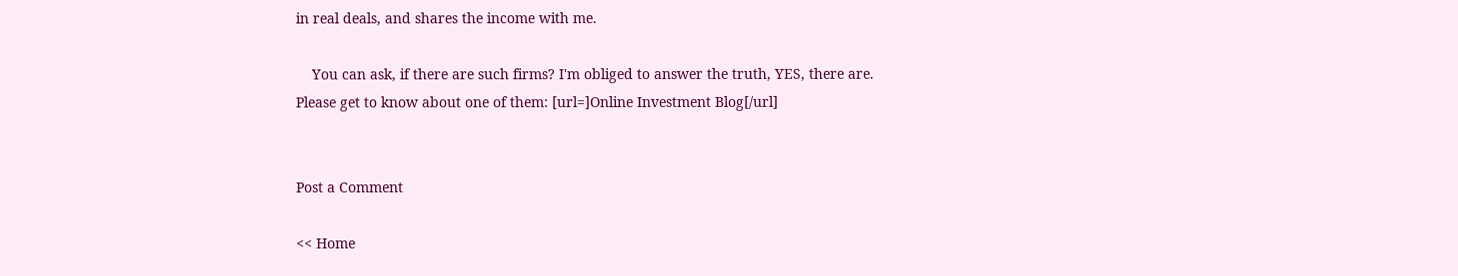in real deals, and shares the income with me.

    You can ask, if there are such firms? I'm obliged to answer the truth, YES, there are. Please get to know about one of them: [url=]Online Investment Blog[/url]


Post a Comment

<< Home